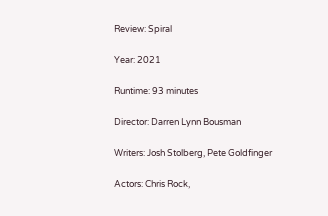Review: Spiral

Year: 2021

Runtime: 93 minutes

Director: Darren Lynn Bousman

Writers: Josh Stolberg, Pete Goldfinger

Actors: Chris Rock,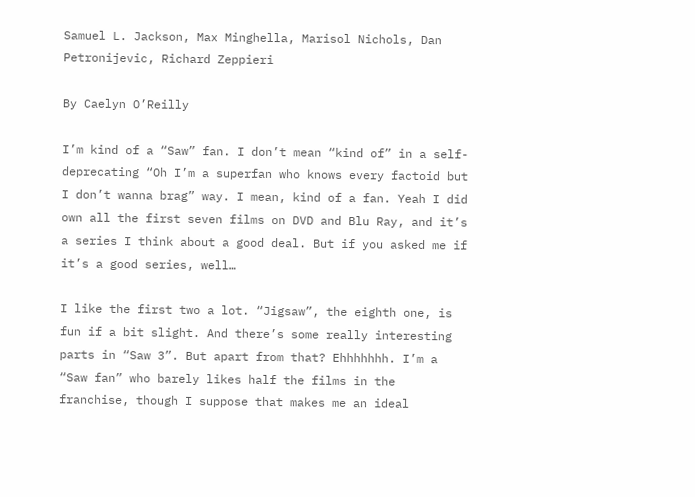Samuel L. Jackson, Max Minghella, Marisol Nichols, Dan Petronijevic, Richard Zeppieri

By Caelyn O’Reilly

I’m kind of a “Saw” fan. I don’t mean “kind of” in a self-deprecating “Oh I’m a superfan who knows every factoid but I don’t wanna brag” way. I mean, kind of a fan. Yeah I did own all the first seven films on DVD and Blu Ray, and it’s a series I think about a good deal. But if you asked me if it’s a good series, well…

I like the first two a lot. “Jigsaw”, the eighth one, is fun if a bit slight. And there’s some really interesting parts in “Saw 3”. But apart from that? Ehhhhhhh. I’m a “Saw fan” who barely likes half the films in the franchise, though I suppose that makes me an ideal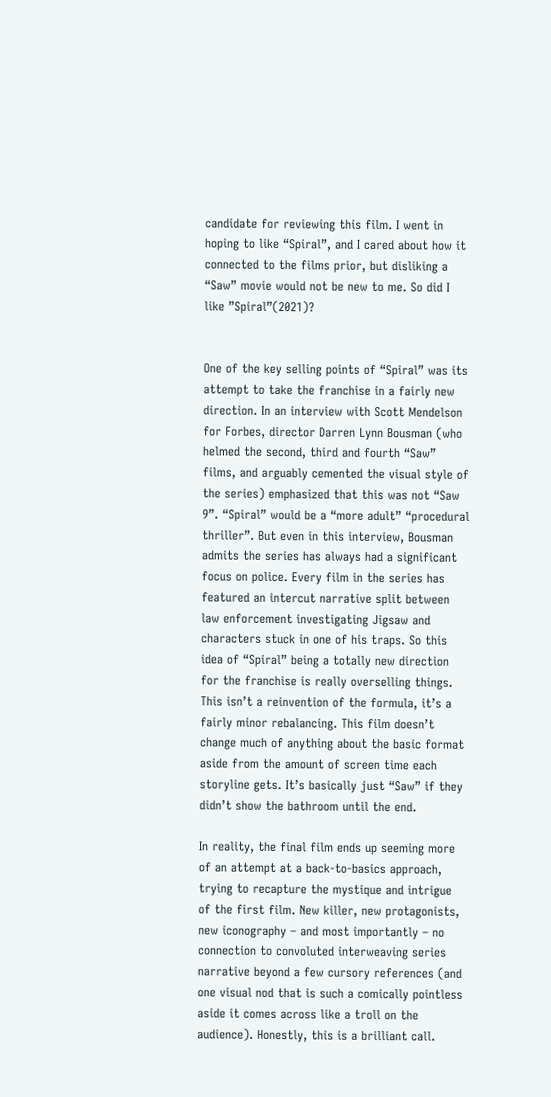candidate for reviewing this film. I went in hoping to like “Spiral”, and I cared about how it connected to the films prior, but disliking a “Saw” movie would not be new to me. So did I like ”Spiral”(2021)?


One of the key selling points of “Spiral” was its attempt to take the franchise in a fairly new direction. In an interview with Scott Mendelson for Forbes, director Darren Lynn Bousman (who helmed the second, third and fourth “Saw” films, and arguably cemented the visual style of the series) emphasized that this was not “Saw 9”. “Spiral” would be a “more adult” “procedural thriller”. But even in this interview, Bousman admits the series has always had a significant focus on police. Every film in the series has featured an intercut narrative split between law enforcement investigating Jigsaw and characters stuck in one of his traps. So this idea of “Spiral” being a totally new direction for the franchise is really overselling things. This isn’t a reinvention of the formula, it’s a fairly minor rebalancing. This film doesn’t change much of anything about the basic format aside from the amount of screen time each storyline gets. It’s basically just “Saw” if they didn’t show the bathroom until the end.

In reality, the final film ends up seeming more of an attempt at a back-to-basics approach, trying to recapture the mystique and intrigue of the first film. New killer, new protagonists, new iconography – and most importantly – no connection to convoluted interweaving series narrative beyond a few cursory references (and one visual nod that is such a comically pointless aside it comes across like a troll on the audience). Honestly, this is a brilliant call.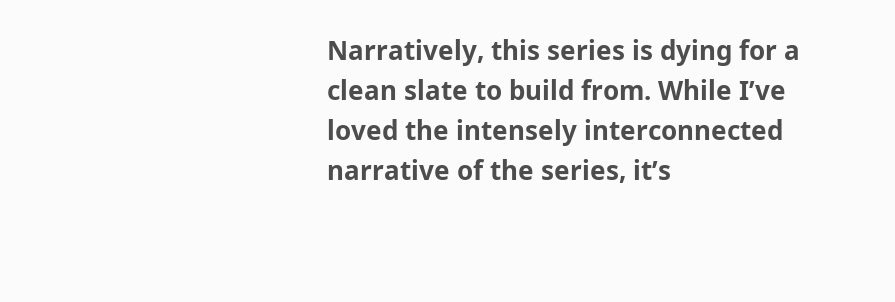Narratively, this series is dying for a clean slate to build from. While I’ve loved the intensely interconnected narrative of the series, it’s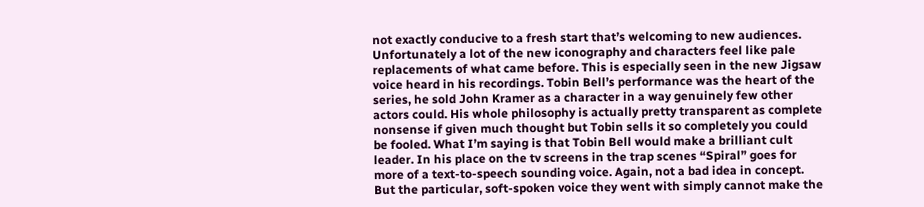not exactly conducive to a fresh start that’s welcoming to new audiences. Unfortunately a lot of the new iconography and characters feel like pale replacements of what came before. This is especially seen in the new Jigsaw voice heard in his recordings. Tobin Bell’s performance was the heart of the series, he sold John Kramer as a character in a way genuinely few other actors could. His whole philosophy is actually pretty transparent as complete nonsense if given much thought but Tobin sells it so completely you could be fooled. What I’m saying is that Tobin Bell would make a brilliant cult leader. In his place on the tv screens in the trap scenes “Spiral” goes for more of a text-to-speech sounding voice. Again, not a bad idea in concept. But the particular, soft-spoken voice they went with simply cannot make the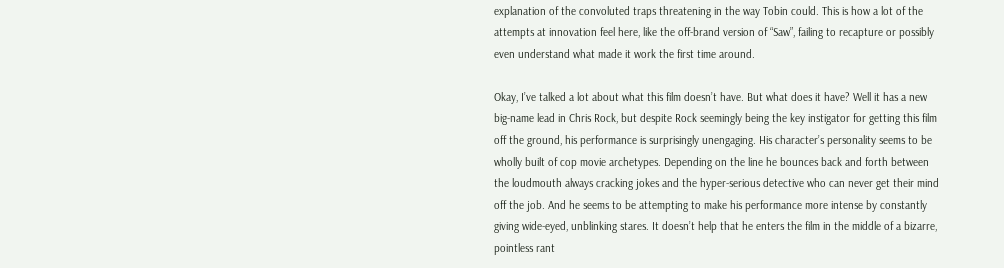explanation of the convoluted traps threatening in the way Tobin could. This is how a lot of the attempts at innovation feel here, like the off-brand version of “Saw”, failing to recapture or possibly even understand what made it work the first time around.

Okay, I’ve talked a lot about what this film doesn’t have. But what does it have? Well it has a new big-name lead in Chris Rock, but despite Rock seemingly being the key instigator for getting this film off the ground, his performance is surprisingly unengaging. His character’s personality seems to be wholly built of cop movie archetypes. Depending on the line he bounces back and forth between the loudmouth always cracking jokes and the hyper-serious detective who can never get their mind off the job. And he seems to be attempting to make his performance more intense by constantly giving wide-eyed, unblinking stares. It doesn’t help that he enters the film in the middle of a bizarre, pointless rant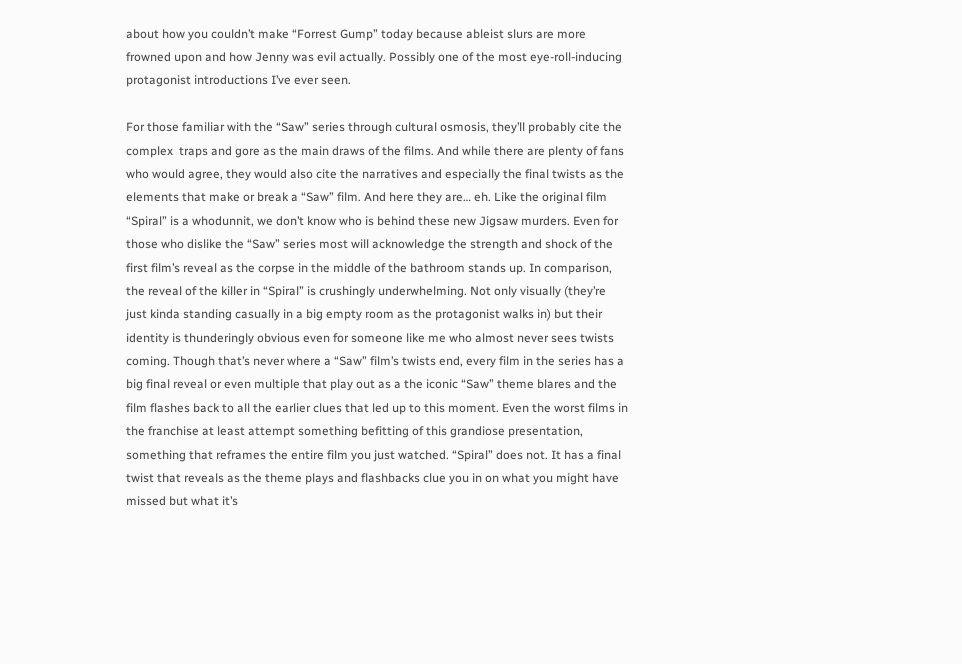about how you couldn’t make “Forrest Gump” today because ableist slurs are more frowned upon and how Jenny was evil actually. Possibly one of the most eye-roll-inducing protagonist introductions I’ve ever seen.

For those familiar with the “Saw” series through cultural osmosis, they’ll probably cite the complex  traps and gore as the main draws of the films. And while there are plenty of fans who would agree, they would also cite the narratives and especially the final twists as the elements that make or break a “Saw” film. And here they are… eh. Like the original film “Spiral” is a whodunnit, we don’t know who is behind these new Jigsaw murders. Even for those who dislike the “Saw” series most will acknowledge the strength and shock of the first film’s reveal as the corpse in the middle of the bathroom stands up. In comparison, the reveal of the killer in “Spiral” is crushingly underwhelming. Not only visually (they’re just kinda standing casually in a big empty room as the protagonist walks in) but their identity is thunderingly obvious even for someone like me who almost never sees twists coming. Though that’s never where a “Saw” film’s twists end, every film in the series has a big final reveal or even multiple that play out as a the iconic “Saw” theme blares and the film flashes back to all the earlier clues that led up to this moment. Even the worst films in the franchise at least attempt something befitting of this grandiose presentation, something that reframes the entire film you just watched. “Spiral” does not. It has a final twist that reveals as the theme plays and flashbacks clue you in on what you might have missed but what it’s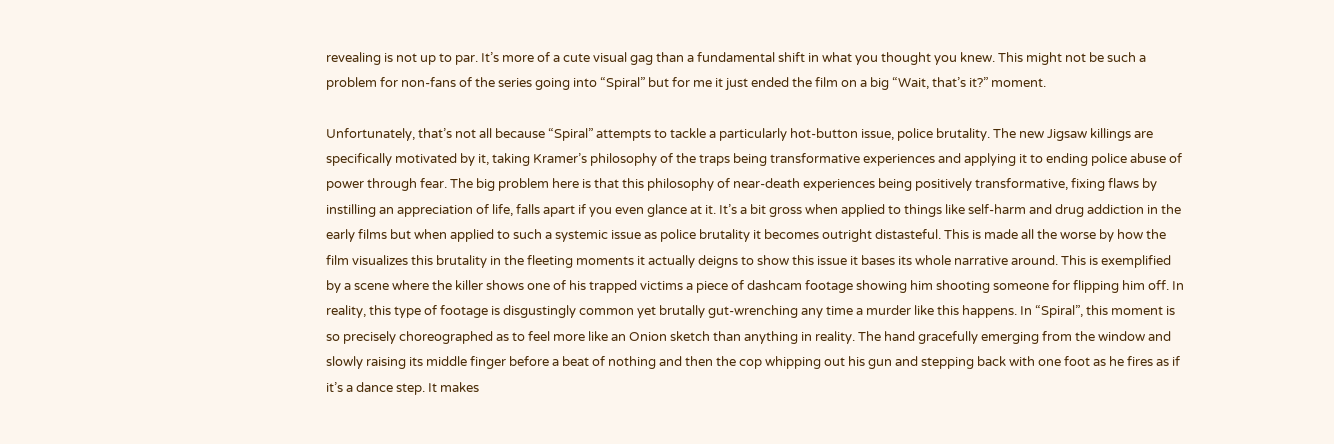revealing is not up to par. It’s more of a cute visual gag than a fundamental shift in what you thought you knew. This might not be such a problem for non-fans of the series going into “Spiral” but for me it just ended the film on a big “Wait, that’s it?” moment.

Unfortunately, that’s not all because “Spiral” attempts to tackle a particularly hot-button issue, police brutality. The new Jigsaw killings are specifically motivated by it, taking Kramer’s philosophy of the traps being transformative experiences and applying it to ending police abuse of power through fear. The big problem here is that this philosophy of near-death experiences being positively transformative, fixing flaws by instilling an appreciation of life, falls apart if you even glance at it. It’s a bit gross when applied to things like self-harm and drug addiction in the early films but when applied to such a systemic issue as police brutality it becomes outright distasteful. This is made all the worse by how the film visualizes this brutality in the fleeting moments it actually deigns to show this issue it bases its whole narrative around. This is exemplified by a scene where the killer shows one of his trapped victims a piece of dashcam footage showing him shooting someone for flipping him off. In reality, this type of footage is disgustingly common yet brutally gut-wrenching any time a murder like this happens. In “Spiral”, this moment is so precisely choreographed as to feel more like an Onion sketch than anything in reality. The hand gracefully emerging from the window and slowly raising its middle finger before a beat of nothing and then the cop whipping out his gun and stepping back with one foot as he fires as if it’s a dance step. It makes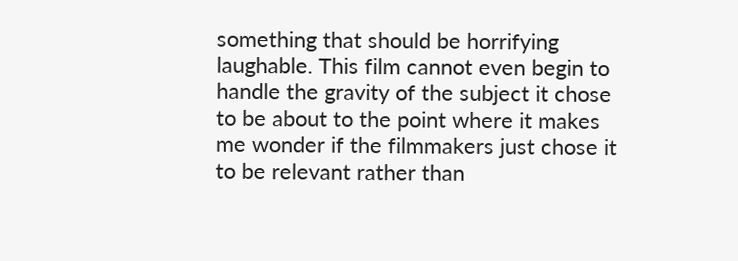something that should be horrifying laughable. This film cannot even begin to handle the gravity of the subject it chose to be about to the point where it makes me wonder if the filmmakers just chose it to be relevant rather than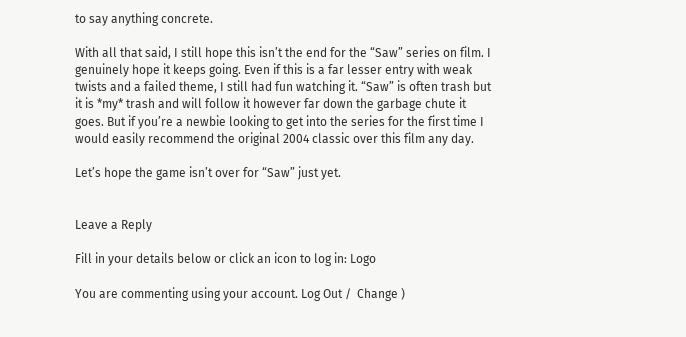to say anything concrete.

With all that said, I still hope this isn’t the end for the “Saw” series on film. I genuinely hope it keeps going. Even if this is a far lesser entry with weak twists and a failed theme, I still had fun watching it. “Saw” is often trash but it is *my* trash and will follow it however far down the garbage chute it goes. But if you’re a newbie looking to get into the series for the first time I would easily recommend the original 2004 classic over this film any day.

Let’s hope the game isn’t over for “Saw” just yet.


Leave a Reply

Fill in your details below or click an icon to log in: Logo

You are commenting using your account. Log Out /  Change )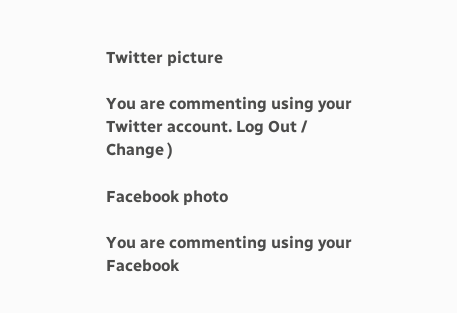Twitter picture

You are commenting using your Twitter account. Log Out /  Change )

Facebook photo

You are commenting using your Facebook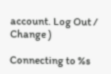account. Log Out /  Change )

Connecting to %s